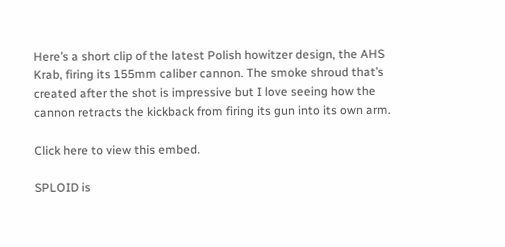Here’s a short clip of the latest Polish howitzer design, the AHS Krab, firing its 155mm caliber cannon. The smoke shroud that’s created after the shot is impressive but I love seeing how the cannon retracts the kickback from firing its gun into its own arm.

Click here to view this embed.

SPLOID is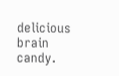delicious brain candy.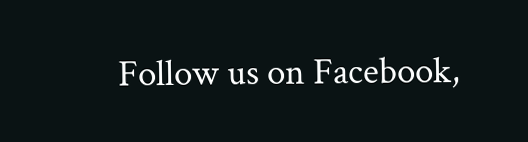Follow us on Facebook,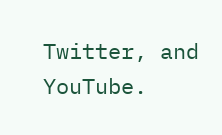Twitter, and YouTube.